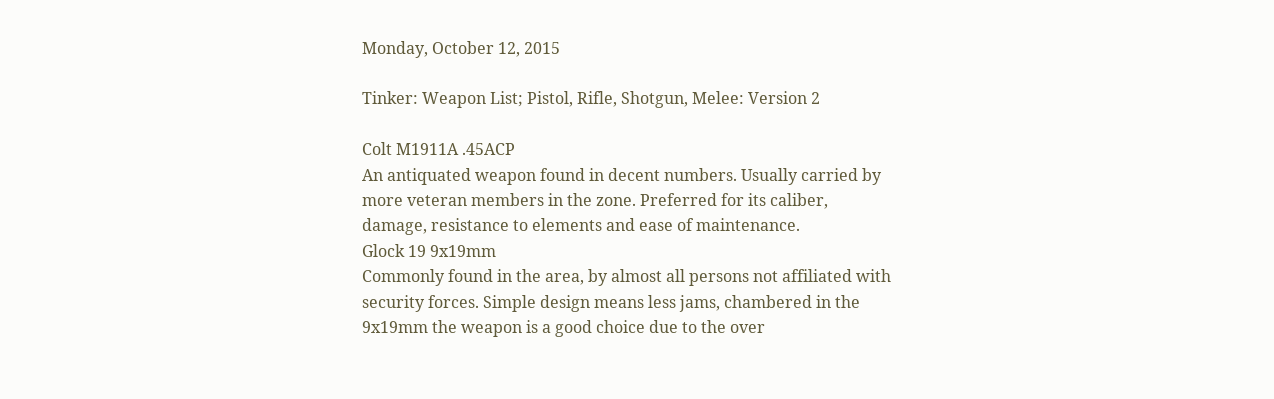Monday, October 12, 2015

Tinker: Weapon List; Pistol, Rifle, Shotgun, Melee: Version 2

Colt M1911A .45ACP
An antiquated weapon found in decent numbers. Usually carried by more veteran members in the zone. Preferred for its caliber, damage, resistance to elements and ease of maintenance.
Glock 19 9x19mm
Commonly found in the area, by almost all persons not affiliated with security forces. Simple design means less jams, chambered in the 9x19mm the weapon is a good choice due to the over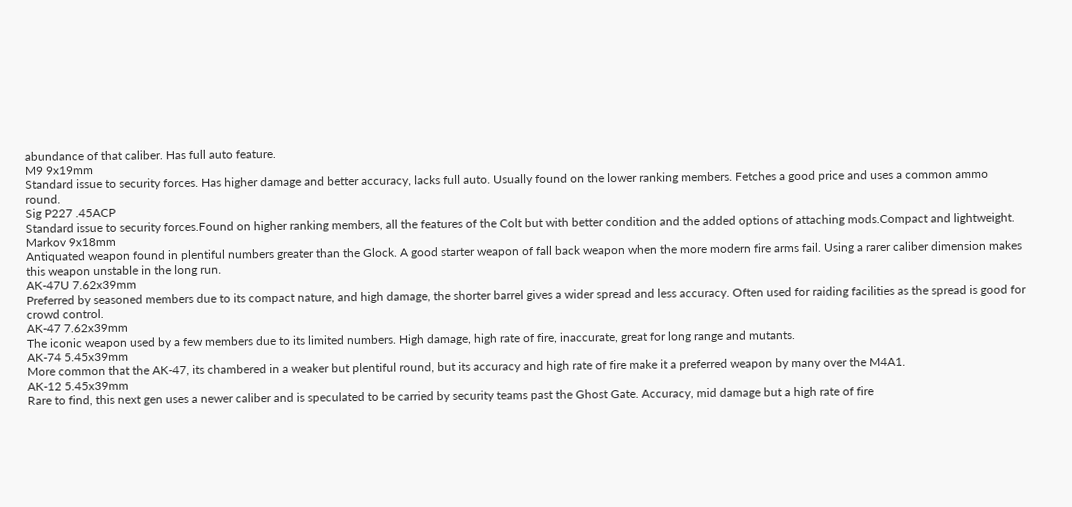abundance of that caliber. Has full auto feature.
M9 9x19mm
Standard issue to security forces. Has higher damage and better accuracy, lacks full auto. Usually found on the lower ranking members. Fetches a good price and uses a common ammo round.
Sig P227 .45ACP
Standard issue to security forces.Found on higher ranking members, all the features of the Colt but with better condition and the added options of attaching mods.Compact and lightweight.
Markov 9x18mm
Antiquated weapon found in plentiful numbers greater than the Glock. A good starter weapon of fall back weapon when the more modern fire arms fail. Using a rarer caliber dimension makes this weapon unstable in the long run.
AK-47U 7.62x39mm
Preferred by seasoned members due to its compact nature, and high damage, the shorter barrel gives a wider spread and less accuracy. Often used for raiding facilities as the spread is good for crowd control.
AK-47 7.62x39mm
The iconic weapon used by a few members due to its limited numbers. High damage, high rate of fire, inaccurate, great for long range and mutants.
AK-74 5.45x39mm
More common that the AK-47, its chambered in a weaker but plentiful round, but its accuracy and high rate of fire make it a preferred weapon by many over the M4A1.
AK-12 5.45x39mm
Rare to find, this next gen uses a newer caliber and is speculated to be carried by security teams past the Ghost Gate. Accuracy, mid damage but a high rate of fire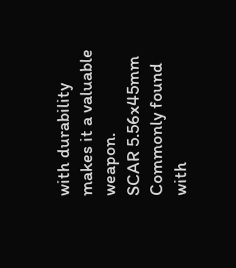with durability makes it a valuable weapon.
SCAR 5.56x45mm
Commonly found with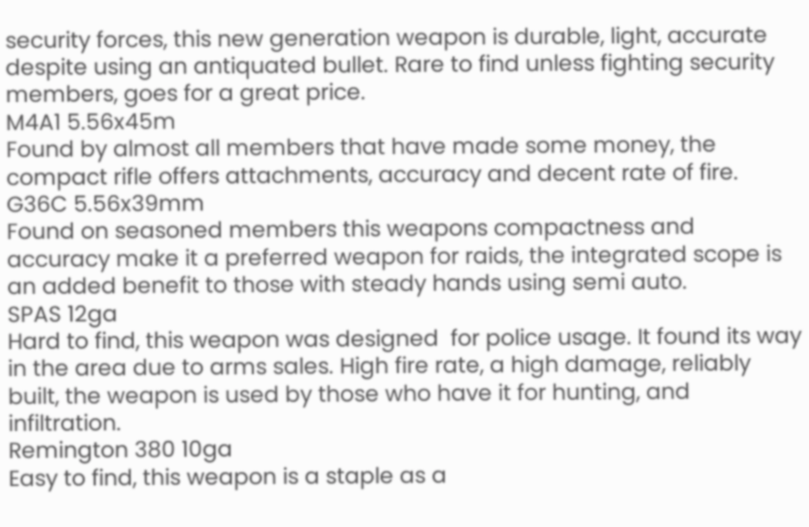security forces, this new generation weapon is durable, light, accurate despite using an antiquated bullet. Rare to find unless fighting security members, goes for a great price.
M4A1 5.56x45m
Found by almost all members that have made some money, the compact rifle offers attachments, accuracy and decent rate of fire.
G36C 5.56x39mm
Found on seasoned members this weapons compactness and accuracy make it a preferred weapon for raids, the integrated scope is an added benefit to those with steady hands using semi auto.
SPAS 12ga
Hard to find, this weapon was designed  for police usage. It found its way in the area due to arms sales. High fire rate, a high damage, reliably built, the weapon is used by those who have it for hunting, and infiltration.
Remington 380 10ga
Easy to find, this weapon is a staple as a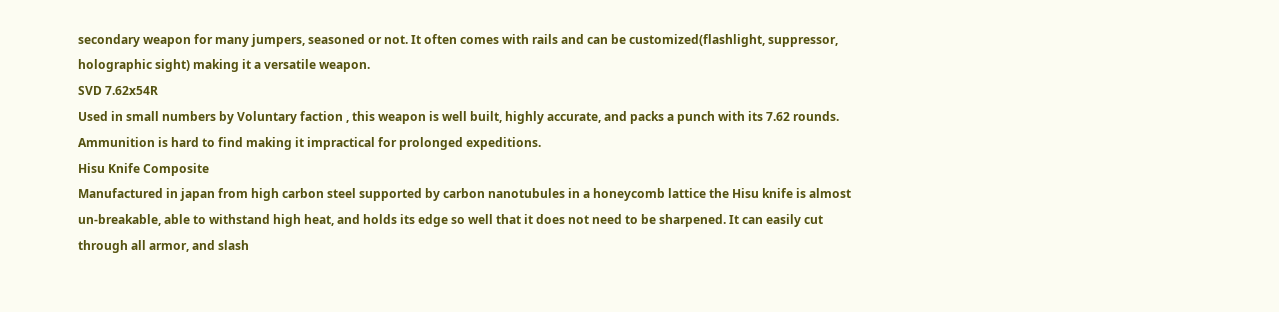secondary weapon for many jumpers, seasoned or not. It often comes with rails and can be customized(flashlight, suppressor, holographic sight) making it a versatile weapon.
SVD 7.62x54R
Used in small numbers by Voluntary faction , this weapon is well built, highly accurate, and packs a punch with its 7.62 rounds. Ammunition is hard to find making it impractical for prolonged expeditions.
Hisu Knife Composite
Manufactured in japan from high carbon steel supported by carbon nanotubules in a honeycomb lattice the Hisu knife is almost un-breakable, able to withstand high heat, and holds its edge so well that it does not need to be sharpened. It can easily cut through all armor, and slash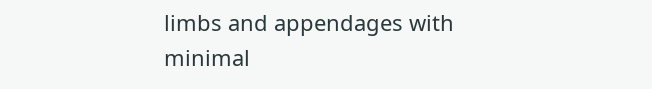limbs and appendages with minimal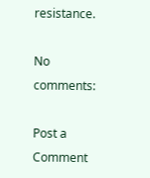resistance.

No comments:

Post a Comment